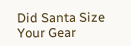Did Santa Size Your Gear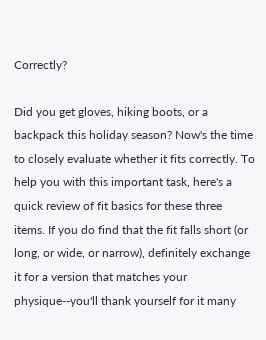Correctly?

Did you get gloves, hiking boots, or a backpack this holiday season? Now's the time to closely evaluate whether it fits correctly. To help you with this important task, here's a quick review of fit basics for these three items. If you do find that the fit falls short (or long, or wide, or narrow), definitely exchange it for a version that matches your physique--you'll thank yourself for it many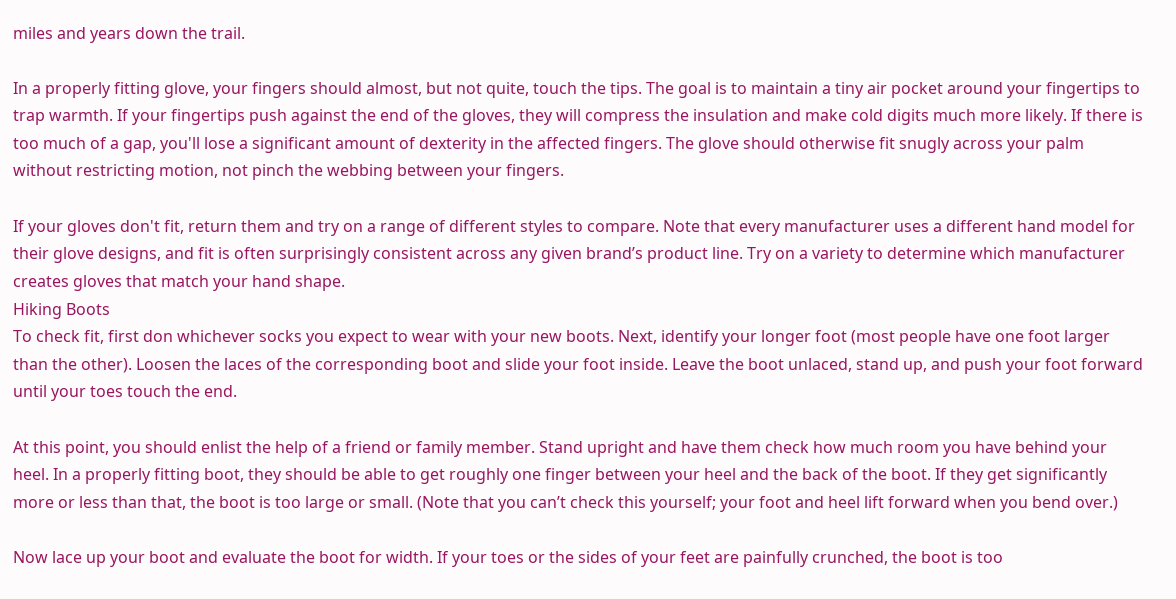miles and years down the trail.

In a properly fitting glove, your fingers should almost, but not quite, touch the tips. The goal is to maintain a tiny air pocket around your fingertips to trap warmth. If your fingertips push against the end of the gloves, they will compress the insulation and make cold digits much more likely. If there is too much of a gap, you'll lose a significant amount of dexterity in the affected fingers. The glove should otherwise fit snugly across your palm without restricting motion, not pinch the webbing between your fingers.

If your gloves don't fit, return them and try on a range of different styles to compare. Note that every manufacturer uses a different hand model for their glove designs, and fit is often surprisingly consistent across any given brand’s product line. Try on a variety to determine which manufacturer creates gloves that match your hand shape.
Hiking Boots
To check fit, first don whichever socks you expect to wear with your new boots. Next, identify your longer foot (most people have one foot larger than the other). Loosen the laces of the corresponding boot and slide your foot inside. Leave the boot unlaced, stand up, and push your foot forward until your toes touch the end.

At this point, you should enlist the help of a friend or family member. Stand upright and have them check how much room you have behind your heel. In a properly fitting boot, they should be able to get roughly one finger between your heel and the back of the boot. If they get significantly more or less than that, the boot is too large or small. (Note that you can’t check this yourself; your foot and heel lift forward when you bend over.)

Now lace up your boot and evaluate the boot for width. If your toes or the sides of your feet are painfully crunched, the boot is too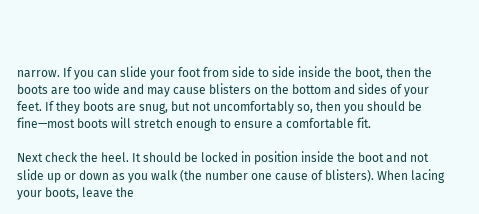narrow. If you can slide your foot from side to side inside the boot, then the boots are too wide and may cause blisters on the bottom and sides of your feet. If they boots are snug, but not uncomfortably so, then you should be fine—most boots will stretch enough to ensure a comfortable fit.

Next check the heel. It should be locked in position inside the boot and not slide up or down as you walk (the number one cause of blisters). When lacing your boots, leave the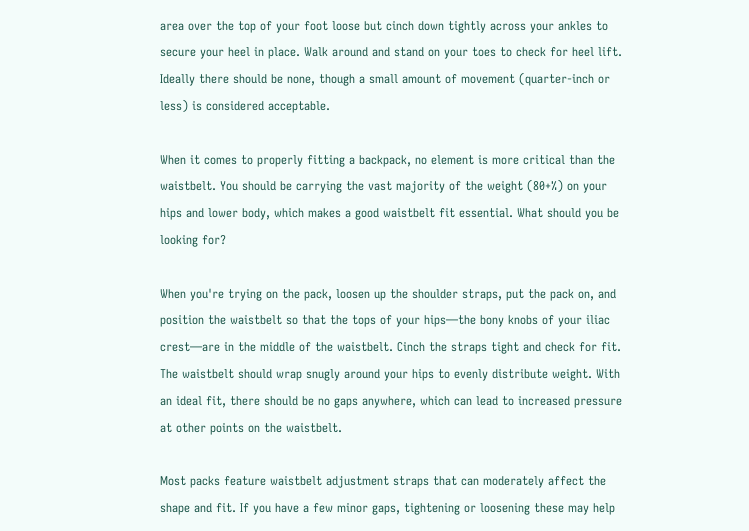area over the top of your foot loose but cinch down tightly across your ankles to secure your heel in place. Walk around and stand on your toes to check for heel lift. Ideally there should be none, though a small amount of movement (quarter-inch or less) is considered acceptable.

When it comes to properly fitting a backpack, no element is more critical than the waistbelt. You should be carrying the vast majority of the weight (80+%) on your hips and lower body, which makes a good waistbelt fit essential. What should you be looking for?

When you're trying on the pack, loosen up the shoulder straps, put the pack on, and position the waistbelt so that the tops of your hips—the bony knobs of your iliac crest—are in the middle of the waistbelt. Cinch the straps tight and check for fit. The waistbelt should wrap snugly around your hips to evenly distribute weight. With an ideal fit, there should be no gaps anywhere, which can lead to increased pressure at other points on the waistbelt.

Most packs feature waistbelt adjustment straps that can moderately affect the shape and fit. If you have a few minor gaps, tightening or loosening these may help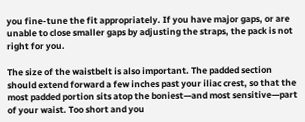you fine-tune the fit appropriately. If you have major gaps, or are unable to close smaller gaps by adjusting the straps, the pack is not right for you.

The size of the waistbelt is also important. The padded section should extend forward a few inches past your iliac crest, so that the most padded portion sits atop the boniest—and most sensitive—part of your waist. Too short and you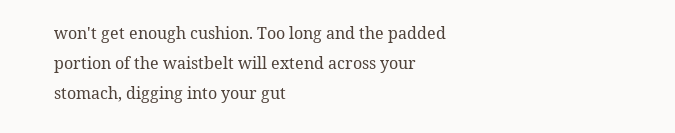won't get enough cushion. Too long and the padded portion of the waistbelt will extend across your stomach, digging into your gut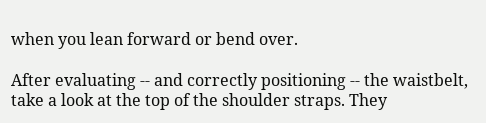when you lean forward or bend over.

After evaluating -- and correctly positioning -- the waistbelt, take a look at the top of the shoulder straps. They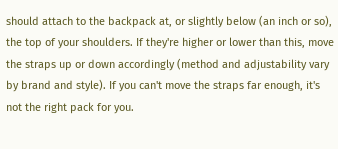should attach to the backpack at, or slightly below (an inch or so), the top of your shoulders. If they're higher or lower than this, move the straps up or down accordingly (method and adjustability vary by brand and style). If you can't move the straps far enough, it's not the right pack for you.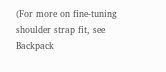(For more on fine-tuning shoulder strap fit, see Backpack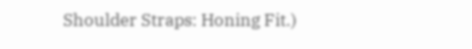Shoulder Straps: Honing Fit.)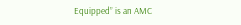Equipped” is an AMC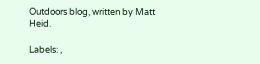Outdoors blog, written by Matt Heid.

Labels: ,